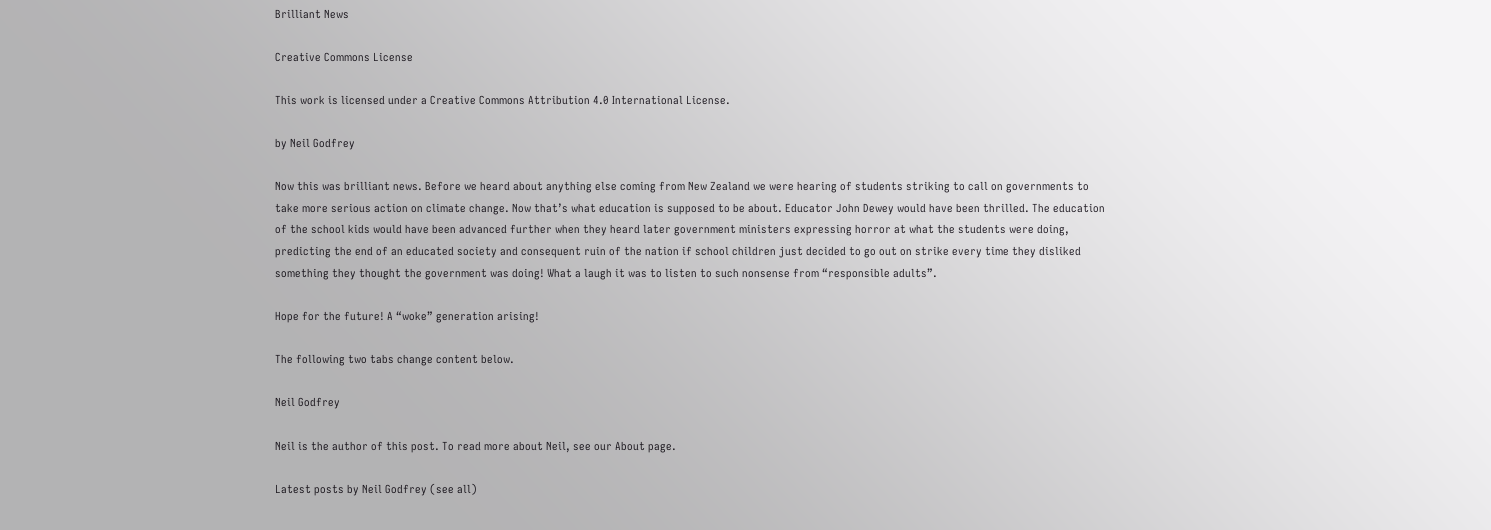Brilliant News

Creative Commons License

This work is licensed under a Creative Commons Attribution 4.0 International License.

by Neil Godfrey

Now this was brilliant news. Before we heard about anything else coming from New Zealand we were hearing of students striking to call on governments to take more serious action on climate change. Now that’s what education is supposed to be about. Educator John Dewey would have been thrilled. The education of the school kids would have been advanced further when they heard later government ministers expressing horror at what the students were doing, predicting the end of an educated society and consequent ruin of the nation if school children just decided to go out on strike every time they disliked something they thought the government was doing! What a laugh it was to listen to such nonsense from “responsible adults”.

Hope for the future! A “woke” generation arising!

The following two tabs change content below.

Neil Godfrey

Neil is the author of this post. To read more about Neil, see our About page.

Latest posts by Neil Godfrey (see all)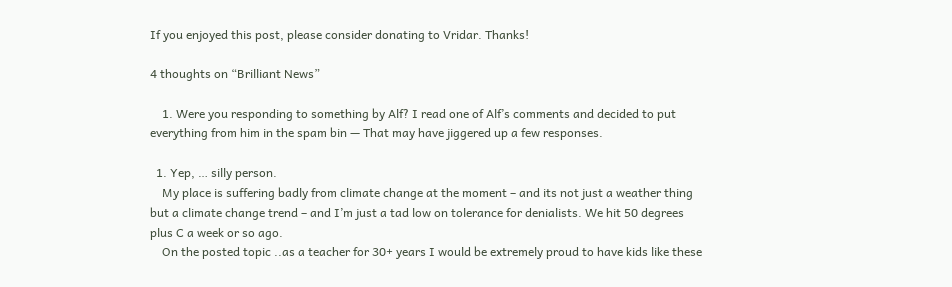If you enjoyed this post, please consider donating to Vridar. Thanks!

4 thoughts on “Brilliant News”

    1. Were you responding to something by Alf? I read one of Alf’s comments and decided to put everything from him in the spam bin — That may have jiggered up a few responses.

  1. Yep, … silly person.
    My place is suffering badly from climate change at the moment – and its not just a weather thing but a climate change trend – and I’m just a tad low on tolerance for denialists. We hit 50 degrees plus C a week or so ago.
    On the posted topic ..as a teacher for 30+ years I would be extremely proud to have kids like these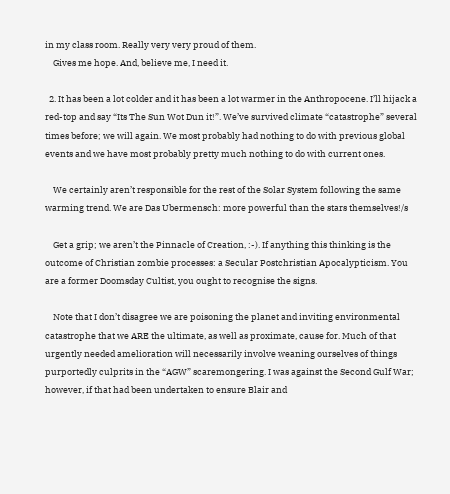in my class room. Really very very proud of them.
    Gives me hope. And, believe me, I need it.

  2. It has been a lot colder and it has been a lot warmer in the Anthropocene. I’ll hijack a red-top and say “Its The Sun Wot Dun it!”. We’ve survived climate “catastrophe” several times before; we will again. We most probably had nothing to do with previous global events and we have most probably pretty much nothing to do with current ones.

    We certainly aren’t responsible for the rest of the Solar System following the same warming trend. We are Das Ubermensch: more powerful than the stars themselves!/s

    Get a grip; we aren’t the Pinnacle of Creation, :-). If anything this thinking is the outcome of Christian zombie processes: a Secular Postchristian Apocalypticism. You are a former Doomsday Cultist, you ought to recognise the signs.

    Note that I don’t disagree we are poisoning the planet and inviting environmental catastrophe that we ARE the ultimate, as well as proximate, cause for. Much of that urgently needed amelioration will necessarily involve weaning ourselves of things purportedly culprits in the “AGW” scaremongering. I was against the Second Gulf War; however, if that had been undertaken to ensure Blair and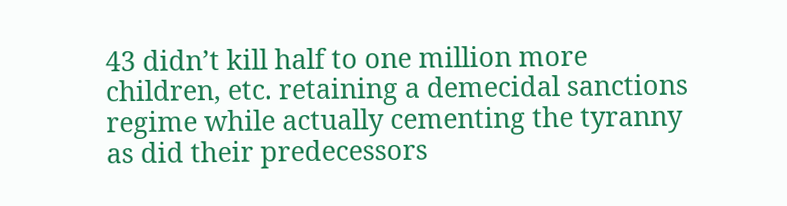43 didn’t kill half to one million more children, etc. retaining a demecidal sanctions regime while actually cementing the tyranny as did their predecessors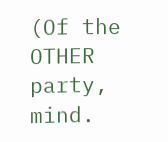(Of the OTHER party, mind.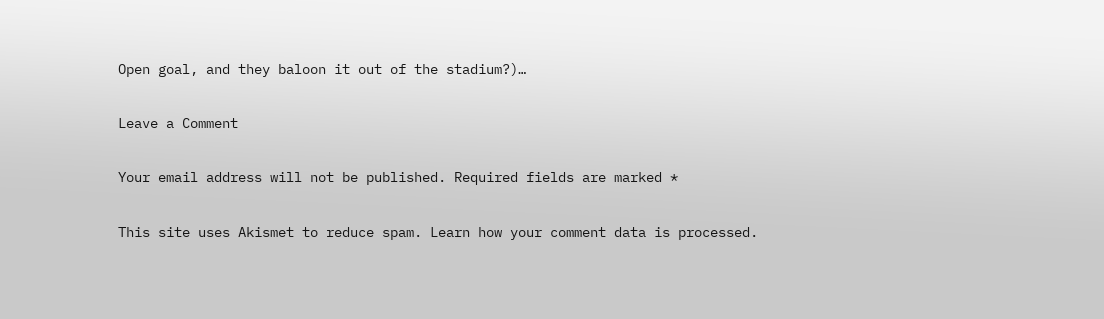Open goal, and they baloon it out of the stadium?)…

Leave a Comment

Your email address will not be published. Required fields are marked *

This site uses Akismet to reduce spam. Learn how your comment data is processed.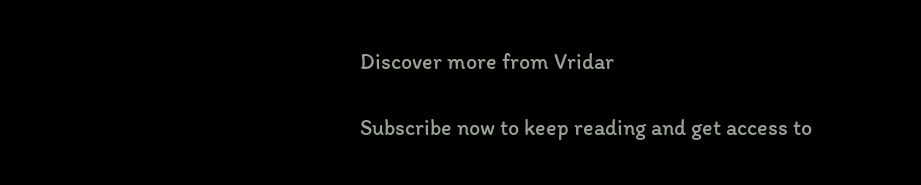Discover more from Vridar

Subscribe now to keep reading and get access to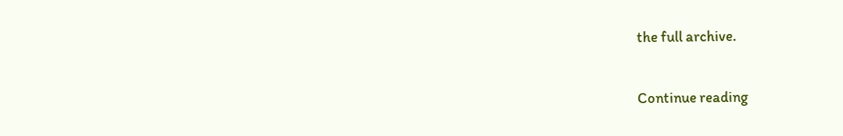the full archive.

Continue reading